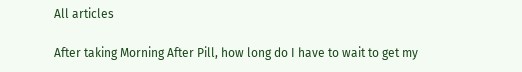All articles

After taking Morning After Pill, how long do I have to wait to get my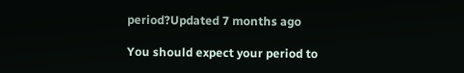period?Updated 7 months ago

You should expect your period to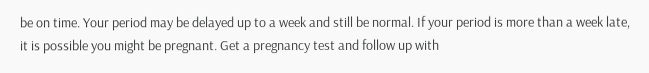be on time. Your period may be delayed up to a week and still be normal. If your period is more than a week late, it is possible you might be pregnant. Get a pregnancy test and follow up with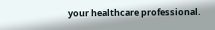your healthcare professional.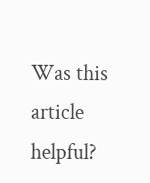Was this article helpful?